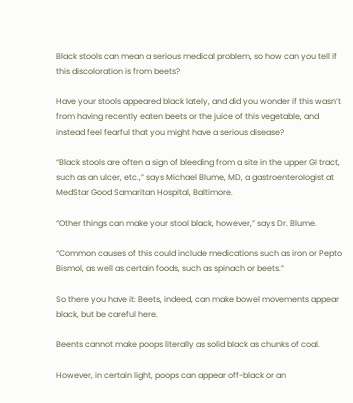Black stools can mean a serious medical problem, so how can you tell if this discoloration is from beets?

Have your stools appeared black lately, and did you wonder if this wasn’t from having recently eaten beets or the juice of this vegetable, and instead feel fearful that you might have a serious disease?

“Black stools are often a sign of bleeding from a site in the upper GI tract, such as an ulcer, etc.,” says Michael Blume, MD, a gastroenterologist at MedStar Good Samaritan Hospital, Baltimore.

“Other things can make your stool black, however,” says Dr. Blume.

“Common causes of this could include medications such as iron or Pepto Bismol, as well as certain foods, such as spinach or beets.”

So there you have it: Beets, indeed, can make bowel movements appear black, but be careful here.

Beents cannot make poops literally as solid black as chunks of coal.

However, in certain light, poops can appear off-black or an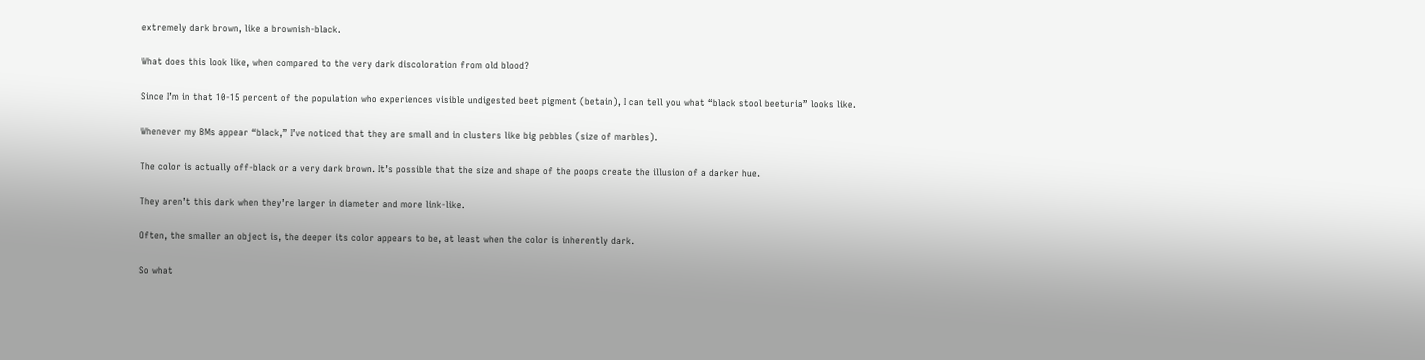extremely dark brown, like a brownish-black.

What does this look like, when compared to the very dark discoloration from old blood?

Since I’m in that 10-15 percent of the population who experiences visible undigested beet pigment (betain), I can tell you what “black stool beeturia” looks like.

Whenever my BMs appear “black,” I’ve noticed that they are small and in clusters like big pebbles (size of marbles).

The color is actually off-black or a very dark brown. It’s possible that the size and shape of the poops create the illusion of a darker hue.

They aren’t this dark when they’re larger in diameter and more link-like.

Often, the smaller an object is, the deeper its color appears to be, at least when the color is inherently dark.

So what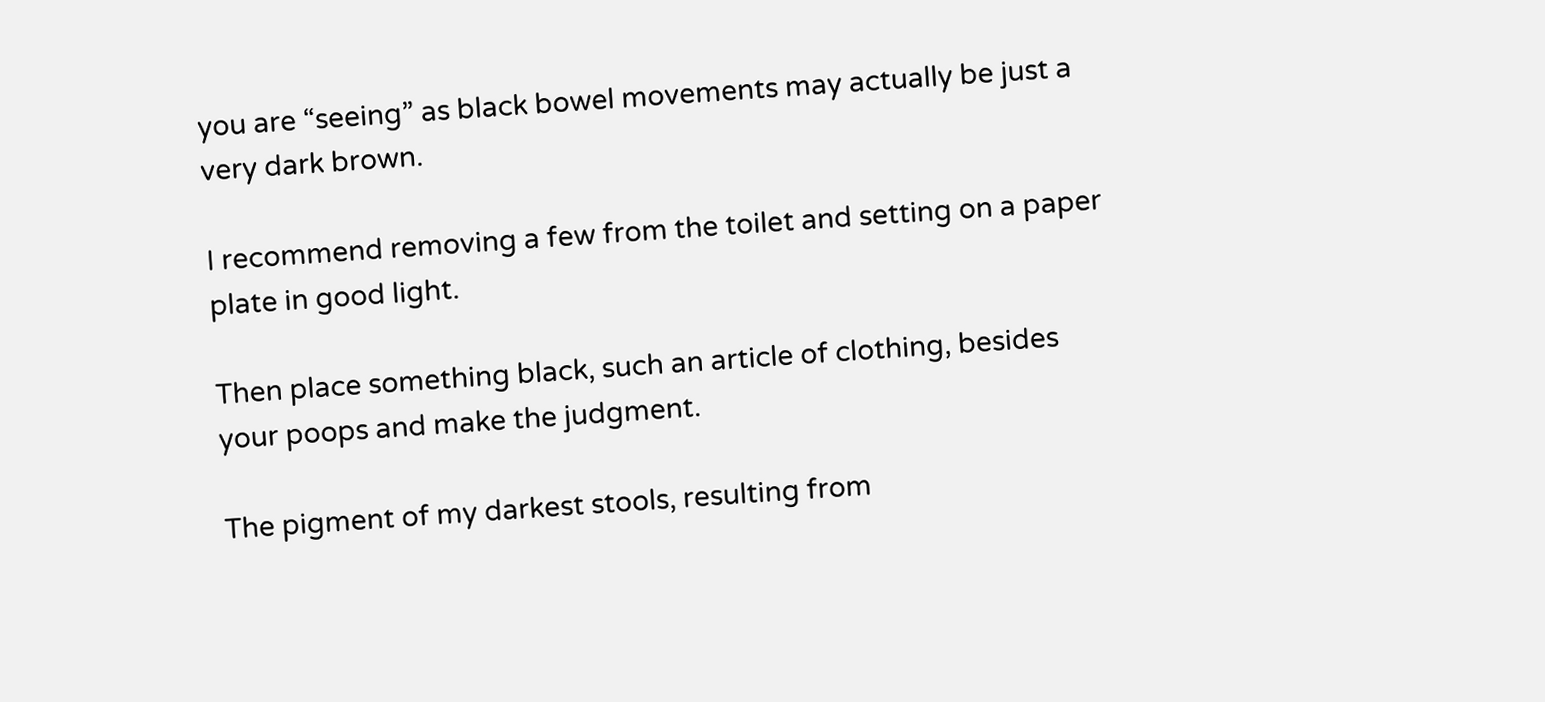you are “seeing” as black bowel movements may actually be just a very dark brown.

I recommend removing a few from the toilet and setting on a paper plate in good light.

Then place something black, such an article of clothing, besides your poops and make the judgment.

The pigment of my darkest stools, resulting from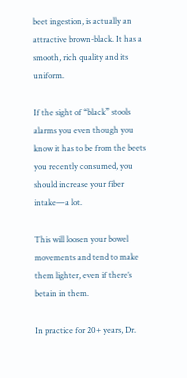beet ingestion, is actually an attractive brown-black. It has a smooth, rich quality and its uniform.

If the sight of “black” stools alarms you even though you know it has to be from the beets you recently consumed, you should increase your fiber intake—a lot.

This will loosen your bowel movements and tend to make them lighter, even if there’s betain in them.

In practice for 20+ years, Dr.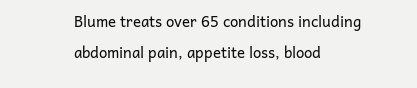Blume treats over 65 conditions including abdominal pain, appetite loss, blood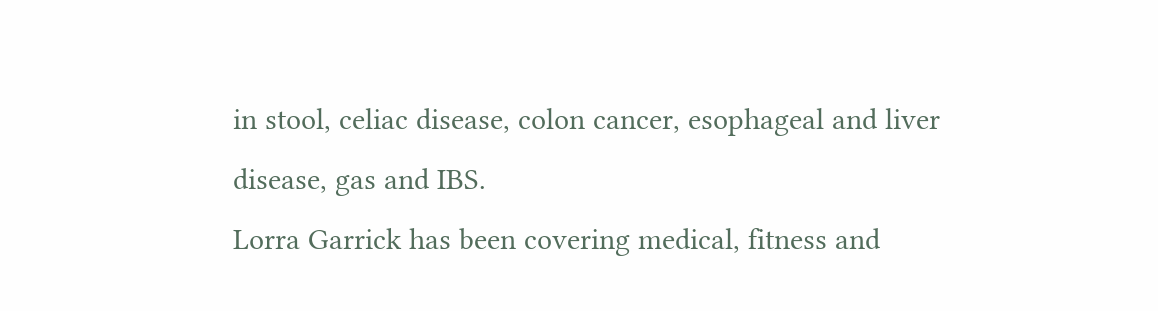in stool, celiac disease, colon cancer, esophageal and liver disease, gas and IBS.
Lorra Garrick has been covering medical, fitness and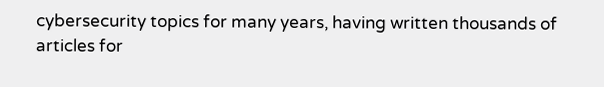cybersecurity topics for many years, having written thousands of articles for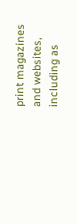print magazines and websites, including as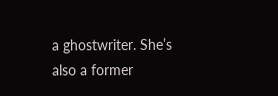a ghostwriter. She’s also a former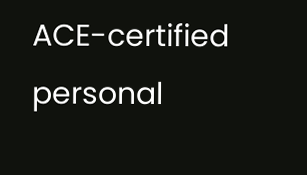ACE-certified personal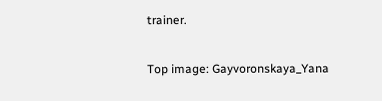trainer.


Top image: Gayvoronskaya_Yana